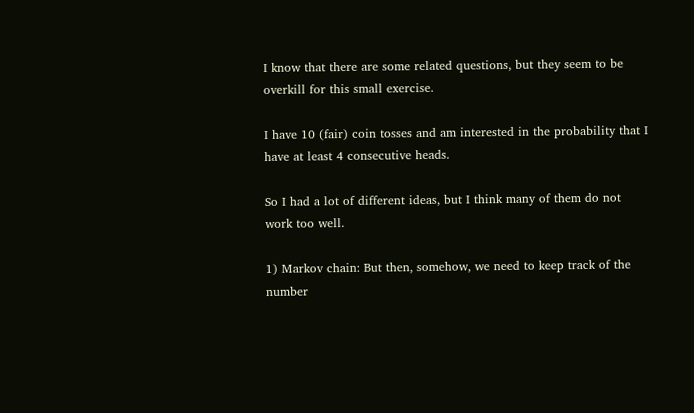I know that there are some related questions, but they seem to be overkill for this small exercise.

I have 10 (fair) coin tosses and am interested in the probability that I have at least 4 consecutive heads.

So I had a lot of different ideas, but I think many of them do not work too well.

1) Markov chain: But then, somehow, we need to keep track of the number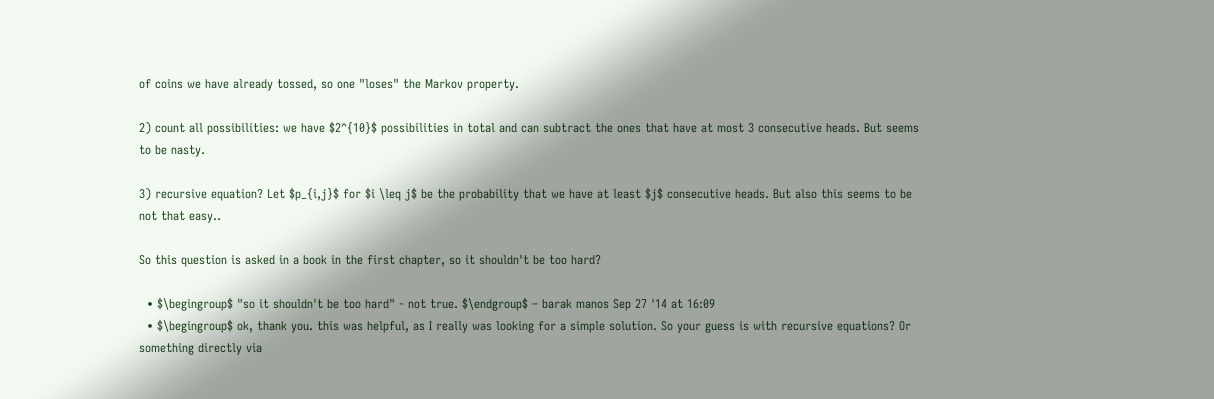of coins we have already tossed, so one "loses" the Markov property.

2) count all possibilities: we have $2^{10}$ possibilities in total and can subtract the ones that have at most 3 consecutive heads. But seems to be nasty.

3) recursive equation? Let $p_{i,j}$ for $i \leq j$ be the probability that we have at least $j$ consecutive heads. But also this seems to be not that easy..

So this question is asked in a book in the first chapter, so it shouldn't be too hard?

  • $\begingroup$ "so it shouldn't be too hard" - not true. $\endgroup$ – barak manos Sep 27 '14 at 16:09
  • $\begingroup$ ok, thank you. this was helpful, as I really was looking for a simple solution. So your guess is with recursive equations? Or something directly via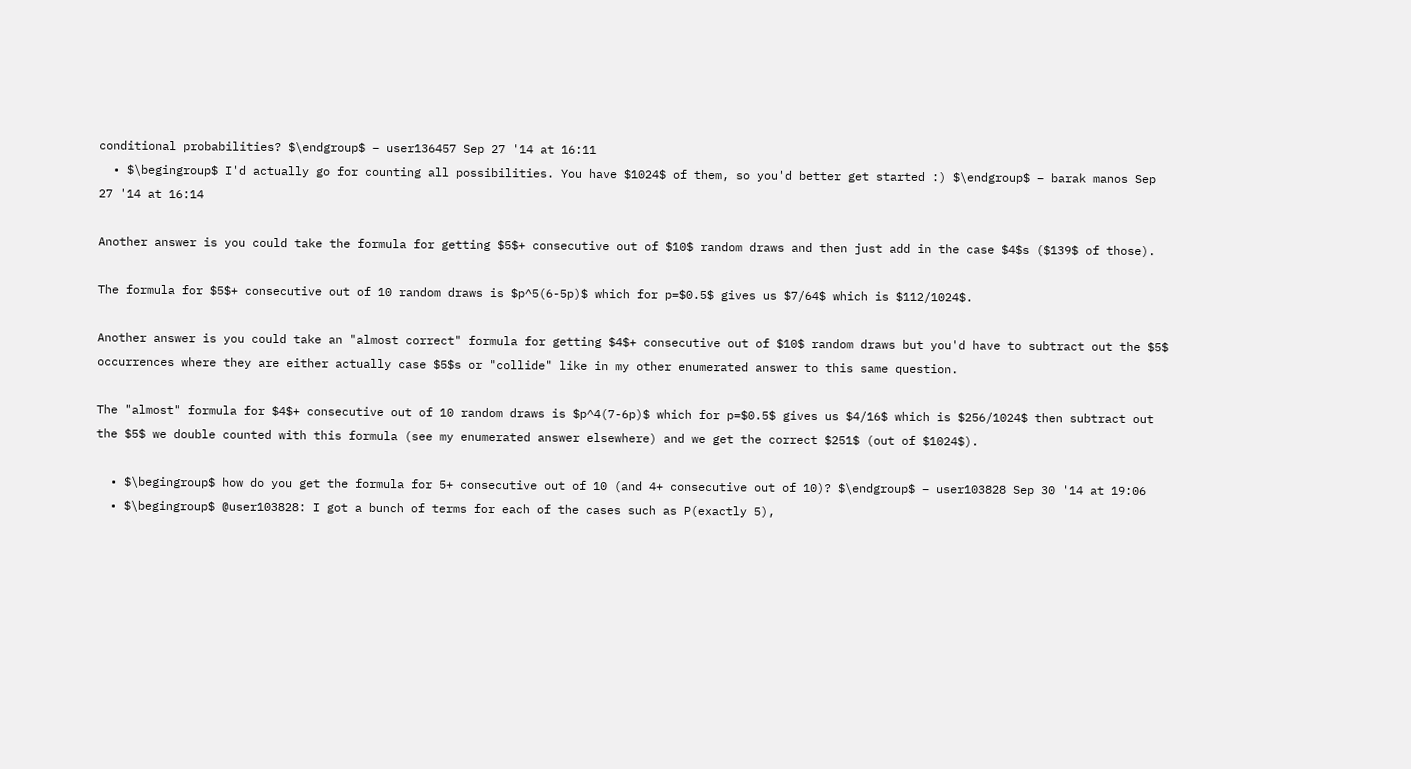conditional probabilities? $\endgroup$ – user136457 Sep 27 '14 at 16:11
  • $\begingroup$ I'd actually go for counting all possibilities. You have $1024$ of them, so you'd better get started :) $\endgroup$ – barak manos Sep 27 '14 at 16:14

Another answer is you could take the formula for getting $5$+ consecutive out of $10$ random draws and then just add in the case $4$s ($139$ of those).

The formula for $5$+ consecutive out of 10 random draws is $p^5(6-5p)$ which for p=$0.5$ gives us $7/64$ which is $112/1024$.

Another answer is you could take an "almost correct" formula for getting $4$+ consecutive out of $10$ random draws but you'd have to subtract out the $5$ occurrences where they are either actually case $5$s or "collide" like in my other enumerated answer to this same question.

The "almost" formula for $4$+ consecutive out of 10 random draws is $p^4(7-6p)$ which for p=$0.5$ gives us $4/16$ which is $256/1024$ then subtract out the $5$ we double counted with this formula (see my enumerated answer elsewhere) and we get the correct $251$ (out of $1024$).

  • $\begingroup$ how do you get the formula for 5+ consecutive out of 10 (and 4+ consecutive out of 10)? $\endgroup$ – user103828 Sep 30 '14 at 19:06
  • $\begingroup$ @user103828: I got a bunch of terms for each of the cases such as P(exactly 5),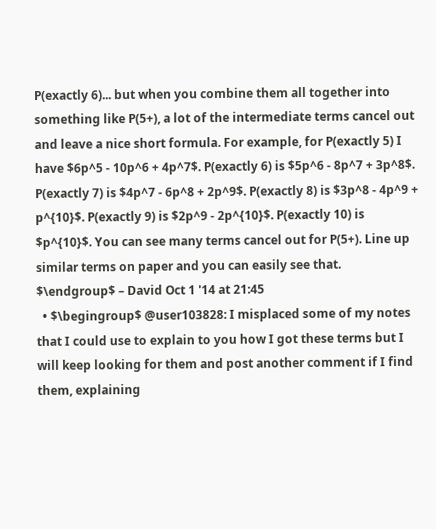P(exactly 6)... but when you combine them all together into something like P(5+), a lot of the intermediate terms cancel out and leave a nice short formula. For example, for P(exactly 5) I have $6p^5 - 10p^6 + 4p^7$. P(exactly 6) is $5p^6 - 8p^7 + 3p^8$. P(exactly 7) is $4p^7 - 6p^8 + 2p^9$. P(exactly 8) is $3p^8 - 4p^9 + p^{10}$. P(exactly 9) is $2p^9 - 2p^{10}$. P(exactly 10) is $p^{10}$. You can see many terms cancel out for P(5+). Line up similar terms on paper and you can easily see that. $\endgroup$ – David Oct 1 '14 at 21:45
  • $\begingroup$ @user103828: I misplaced some of my notes that I could use to explain to you how I got these terms but I will keep looking for them and post another comment if I find them, explaining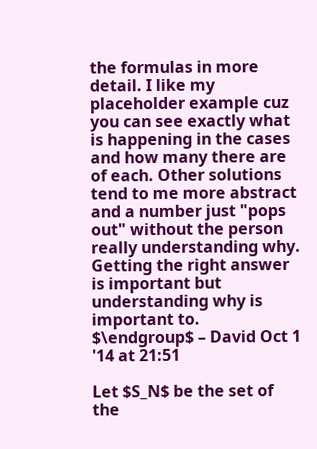the formulas in more detail. I like my placeholder example cuz you can see exactly what is happening in the cases and how many there are of each. Other solutions tend to me more abstract and a number just "pops out" without the person really understanding why. Getting the right answer is important but understanding why is important to. $\endgroup$ – David Oct 1 '14 at 21:51

Let $S_N$ be the set of the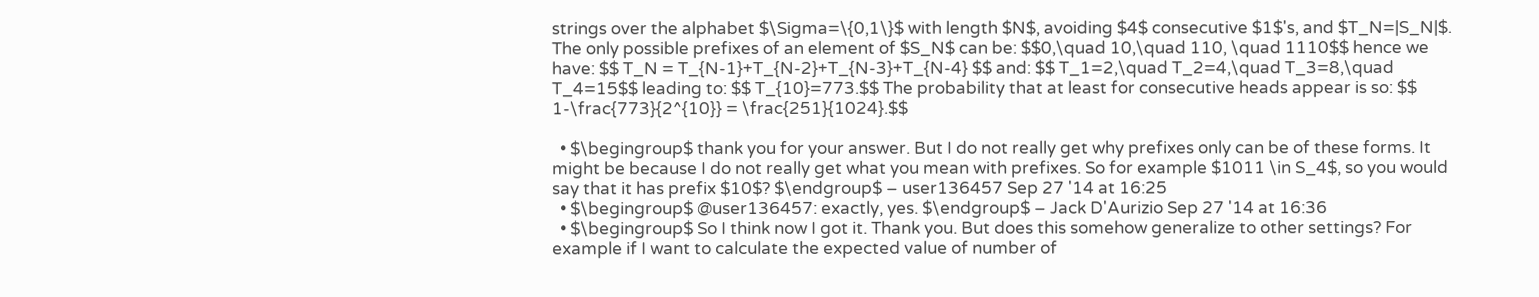strings over the alphabet $\Sigma=\{0,1\}$ with length $N$, avoiding $4$ consecutive $1$'s, and $T_N=|S_N|$. The only possible prefixes of an element of $S_N$ can be: $$0,\quad 10,\quad 110, \quad 1110$$ hence we have: $$ T_N = T_{N-1}+T_{N-2}+T_{N-3}+T_{N-4} $$ and: $$ T_1=2,\quad T_2=4,\quad T_3=8,\quad T_4=15$$ leading to: $$ T_{10}=773.$$ The probability that at least for consecutive heads appear is so: $$ 1-\frac{773}{2^{10}} = \frac{251}{1024}.$$

  • $\begingroup$ thank you for your answer. But I do not really get why prefixes only can be of these forms. It might be because I do not really get what you mean with prefixes. So for example $1011 \in S_4$, so you would say that it has prefix $10$? $\endgroup$ – user136457 Sep 27 '14 at 16:25
  • $\begingroup$ @user136457: exactly, yes. $\endgroup$ – Jack D'Aurizio Sep 27 '14 at 16:36
  • $\begingroup$ So I think now I got it. Thank you. But does this somehow generalize to other settings? For example if I want to calculate the expected value of number of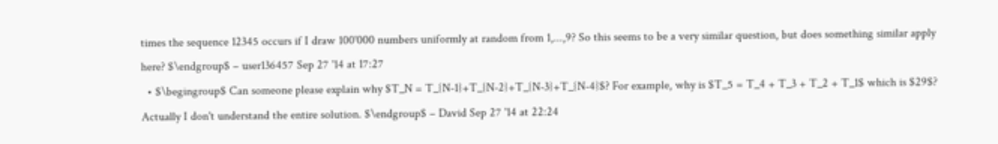times the sequence 12345 occurs if I draw 100'000 numbers uniformly at random from 1,...,9? So this seems to be a very similar question, but does something similar apply here? $\endgroup$ – user136457 Sep 27 '14 at 17:27
  • $\begingroup$ Can someone please explain why $T_N = T_{N-1}+T_{N-2}+T_{N-3}+T_{N-4}$? For example, why is $T_5 = T_4 + T_3 + T_2 + T_1$ which is $29$? Actually I don't understand the entire solution. $\endgroup$ – David Sep 27 '14 at 22:24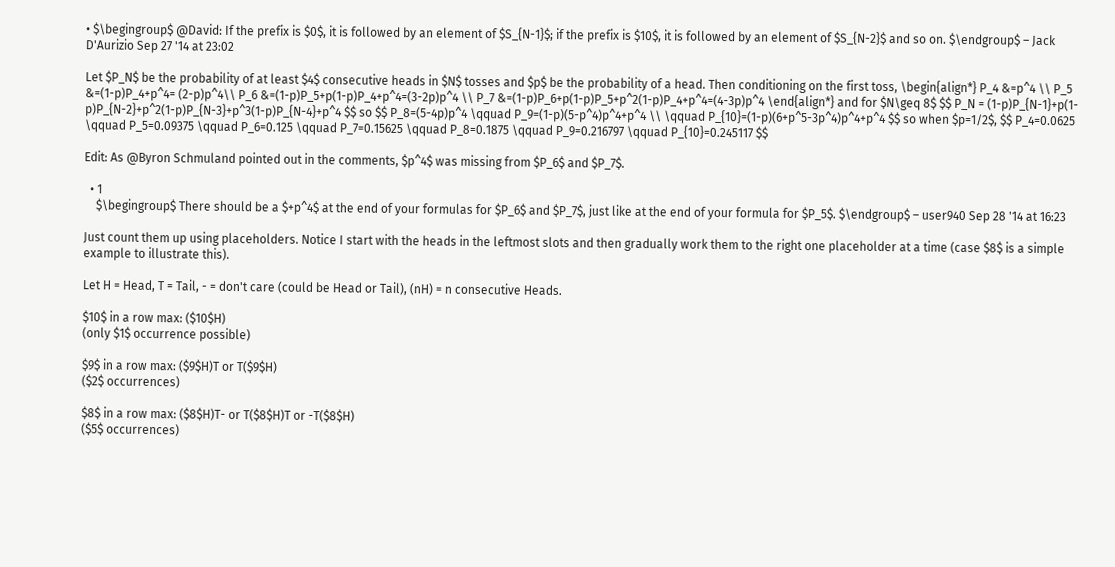• $\begingroup$ @David: If the prefix is $0$, it is followed by an element of $S_{N-1}$; if the prefix is $10$, it is followed by an element of $S_{N-2}$ and so on. $\endgroup$ – Jack D'Aurizio Sep 27 '14 at 23:02

Let $P_N$ be the probability of at least $4$ consecutive heads in $N$ tosses and $p$ be the probability of a head. Then conditioning on the first toss, \begin{align*} P_4 &=p^4 \\ P_5 &=(1-p)P_4+p^4= (2-p)p^4\\ P_6 &=(1-p)P_5+p(1-p)P_4+p^4=(3-2p)p^4 \\ P_7 &=(1-p)P_6+p(1-p)P_5+p^2(1-p)P_4+p^4=(4-3p)p^4 \end{align*} and for $N\geq 8$ $$ P_N = (1-p)P_{N-1}+p(1-p)P_{N-2}+p^2(1-p)P_{N-3}+p^3(1-p)P_{N-4}+p^4 $$ so $$ P_8=(5-4p)p^4 \qquad P_9=(1-p)(5-p^4)p^4+p^4 \\ \qquad P_{10}=(1-p)(6+p^5-3p^4)p^4+p^4 $$ so when $p=1/2$, $$ P_4=0.0625 \qquad P_5=0.09375 \qquad P_6=0.125 \qquad P_7=0.15625 \qquad P_8=0.1875 \qquad P_9=0.216797 \qquad P_{10}=0.245117 $$

Edit: As @Byron Schmuland pointed out in the comments, $p^4$ was missing from $P_6$ and $P_7$.

  • 1
    $\begingroup$ There should be a $+p^4$ at the end of your formulas for $P_6$ and $P_7$, just like at the end of your formula for $P_5$. $\endgroup$ – user940 Sep 28 '14 at 16:23

Just count them up using placeholders. Notice I start with the heads in the leftmost slots and then gradually work them to the right one placeholder at a time (case $8$ is a simple example to illustrate this).

Let H = Head, T = Tail, - = don't care (could be Head or Tail), (nH) = n consecutive Heads.

$10$ in a row max: ($10$H)
(only $1$ occurrence possible)

$9$ in a row max: ($9$H)T or T($9$H)
($2$ occurrences)

$8$ in a row max: ($8$H)T- or T($8$H)T or -T($8$H)
($5$ occurrences)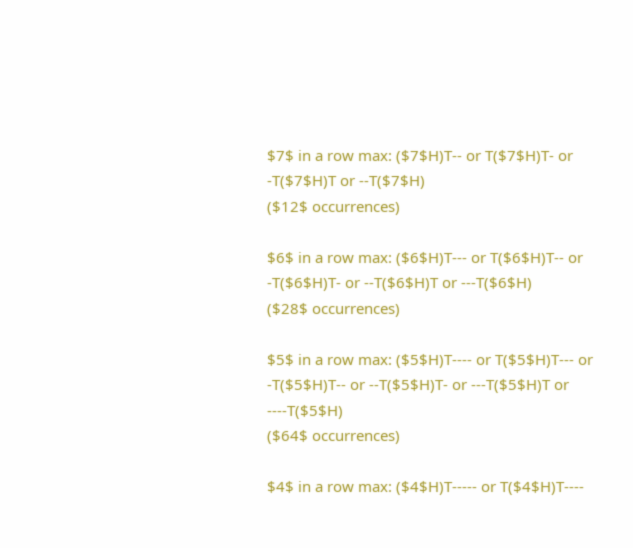$7$ in a row max: ($7$H)T-- or T($7$H)T- or -T($7$H)T or --T($7$H)
($12$ occurrences)

$6$ in a row max: ($6$H)T--- or T($6$H)T-- or -T($6$H)T- or --T($6$H)T or ---T($6$H)
($28$ occurrences)

$5$ in a row max: ($5$H)T---- or T($5$H)T--- or -T($5$H)T-- or --T($5$H)T- or ---T($5$H)T or ----T($5$H)
($64$ occurrences)

$4$ in a row max: ($4$H)T----- or T($4$H)T----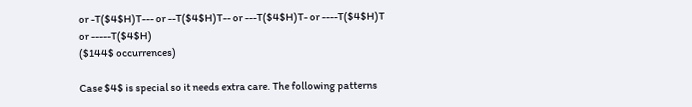or -T($4$H)T--- or --T($4$H)T-- or ---T($4$H)T- or ----T($4$H)T or -----T($4$H)
($144$ occurrences)

Case $4$ is special so it needs extra care. The following patterns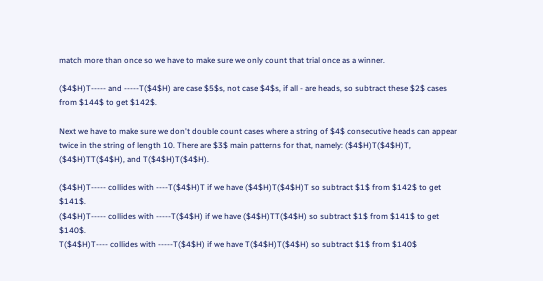match more than once so we have to make sure we only count that trial once as a winner.

($4$H)T----- and -----T($4$H) are case $5$s, not case $4$s, if all - are heads, so subtract these $2$ cases from $144$ to get $142$.

Next we have to make sure we don't double count cases where a string of $4$ consecutive heads can appear twice in the string of length 10. There are $3$ main patterns for that, namely: ($4$H)T($4$H)T, ($4$H)TT($4$H), and T($4$H)T($4$H).

($4$H)T----- collides with ----T($4$H)T if we have ($4$H)T($4$H)T so subtract $1$ from $142$ to get $141$.
($4$H)T----- collides with -----T($4$H) if we have ($4$H)TT($4$H) so subtract $1$ from $141$ to get $140$.
T($4$H)T---- collides with -----T($4$H) if we have T($4$H)T($4$H) so subtract $1$ from $140$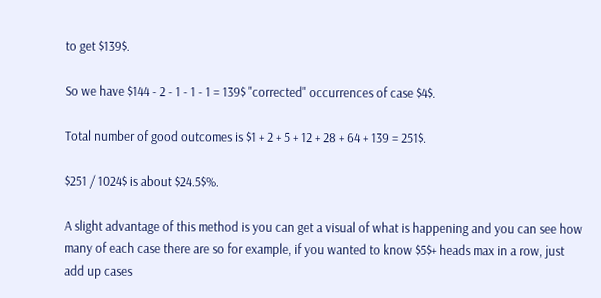to get $139$.

So we have $144 - 2 - 1 - 1 - 1 = 139$ "corrected" occurrences of case $4$.

Total number of good outcomes is $1 + 2 + 5 + 12 + 28 + 64 + 139 = 251$.

$251 / 1024$ is about $24.5$%.

A slight advantage of this method is you can get a visual of what is happening and you can see how many of each case there are so for example, if you wanted to know $5$+ heads max in a row, just add up cases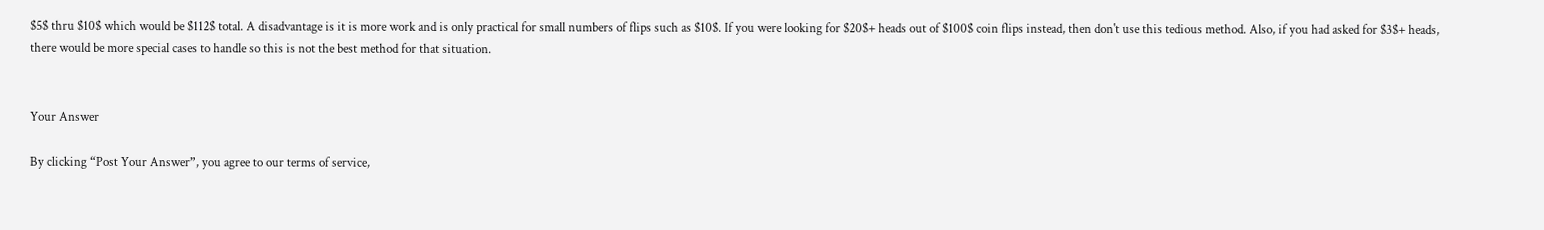$5$ thru $10$ which would be $112$ total. A disadvantage is it is more work and is only practical for small numbers of flips such as $10$. If you were looking for $20$+ heads out of $100$ coin flips instead, then don't use this tedious method. Also, if you had asked for $3$+ heads, there would be more special cases to handle so this is not the best method for that situation.


Your Answer

By clicking “Post Your Answer”, you agree to our terms of service,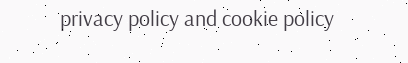privacy policy and cookie policy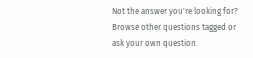Not the answer you're looking for? Browse other questions tagged or ask your own question.